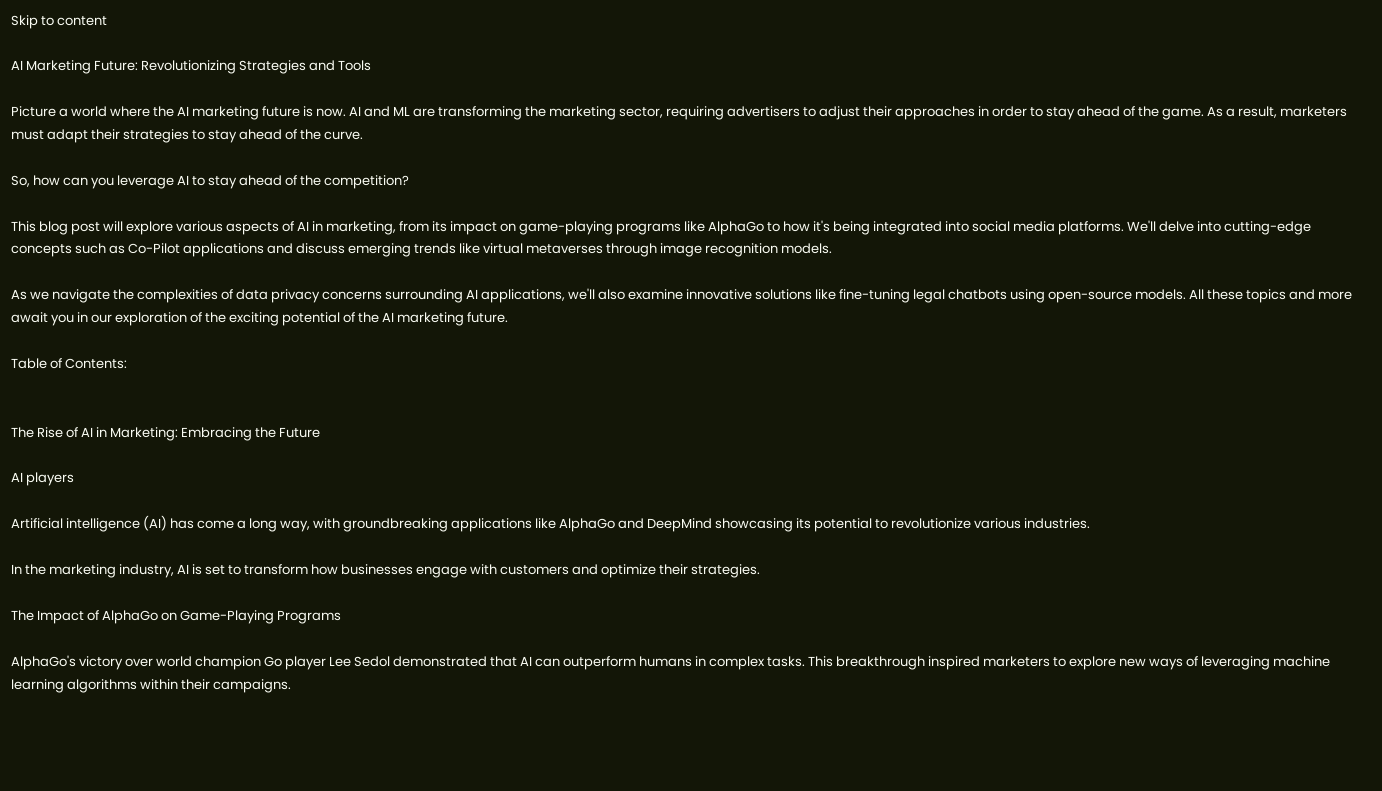Skip to content

AI Marketing Future: Revolutionizing Strategies and Tools

Picture a world where the AI marketing future is now. AI and ML are transforming the marketing sector, requiring advertisers to adjust their approaches in order to stay ahead of the game. As a result, marketers must adapt their strategies to stay ahead of the curve.

So, how can you leverage AI to stay ahead of the competition?

This blog post will explore various aspects of AI in marketing, from its impact on game-playing programs like AlphaGo to how it's being integrated into social media platforms. We'll delve into cutting-edge concepts such as Co-Pilot applications and discuss emerging trends like virtual metaverses through image recognition models.

As we navigate the complexities of data privacy concerns surrounding AI applications, we'll also examine innovative solutions like fine-tuning legal chatbots using open-source models. All these topics and more await you in our exploration of the exciting potential of the AI marketing future.

Table of Contents:


The Rise of AI in Marketing: Embracing the Future

AI players

Artificial intelligence (AI) has come a long way, with groundbreaking applications like AlphaGo and DeepMind showcasing its potential to revolutionize various industries.

In the marketing industry, AI is set to transform how businesses engage with customers and optimize their strategies.

The Impact of AlphaGo on Game-Playing Programs

AlphaGo's victory over world champion Go player Lee Sedol demonstrated that AI can outperform humans in complex tasks. This breakthrough inspired marketers to explore new ways of leveraging machine learning algorithms within their campaigns.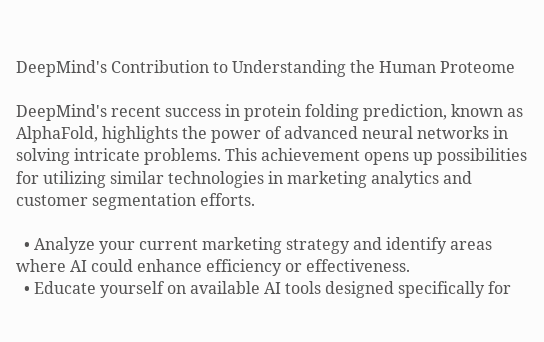DeepMind's Contribution to Understanding the Human Proteome

DeepMind's recent success in protein folding prediction, known as AlphaFold, highlights the power of advanced neural networks in solving intricate problems. This achievement opens up possibilities for utilizing similar technologies in marketing analytics and customer segmentation efforts.

  • Analyze your current marketing strategy and identify areas where AI could enhance efficiency or effectiveness.
  • Educate yourself on available AI tools designed specifically for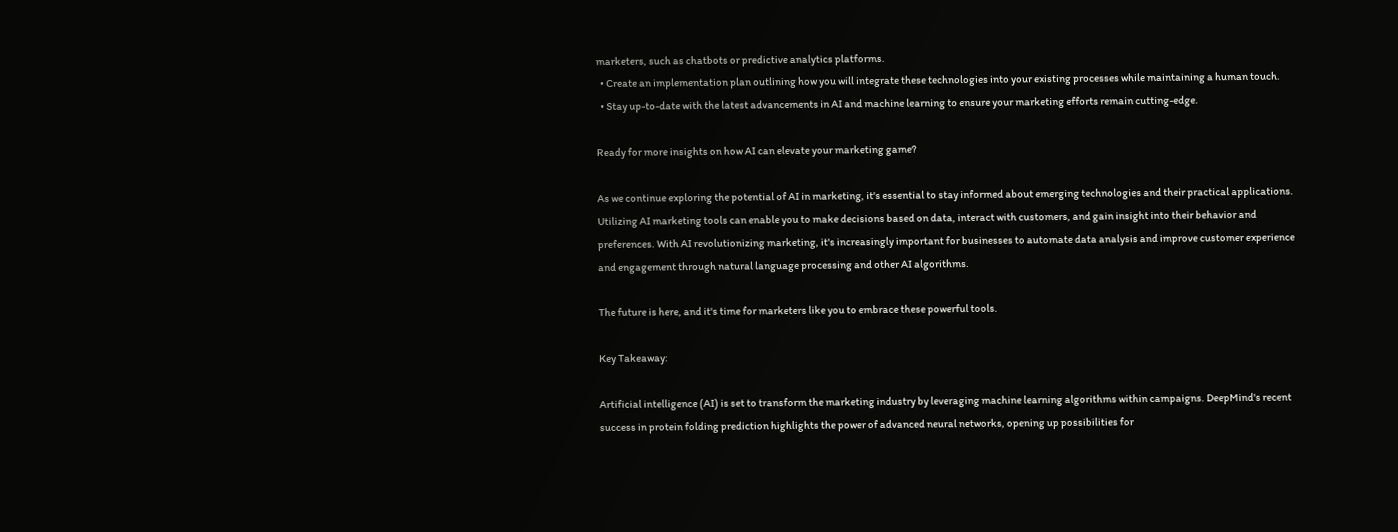marketers, such as chatbots or predictive analytics platforms.
  • Create an implementation plan outlining how you will integrate these technologies into your existing processes while maintaining a human touch.
  • Stay up-to-date with the latest advancements in AI and machine learning to ensure your marketing efforts remain cutting-edge.

Ready for more insights on how AI can elevate your marketing game?

As we continue exploring the potential of AI in marketing, it's essential to stay informed about emerging technologies and their practical applications. Utilizing AI marketing tools can enable you to make decisions based on data, interact with customers, and gain insight into their behavior and preferences. With AI revolutionizing marketing, it's increasingly important for businesses to automate data analysis and improve customer experience and engagement through natural language processing and other AI algorithms.

The future is here, and it's time for marketers like you to embrace these powerful tools.

Key Takeaway:

Artificial intelligence (AI) is set to transform the marketing industry by leveraging machine learning algorithms within campaigns. DeepMind's recent success in protein folding prediction highlights the power of advanced neural networks, opening up possibilities for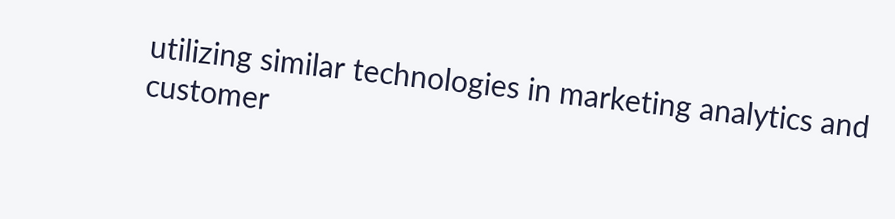utilizing similar technologies in marketing analytics and customer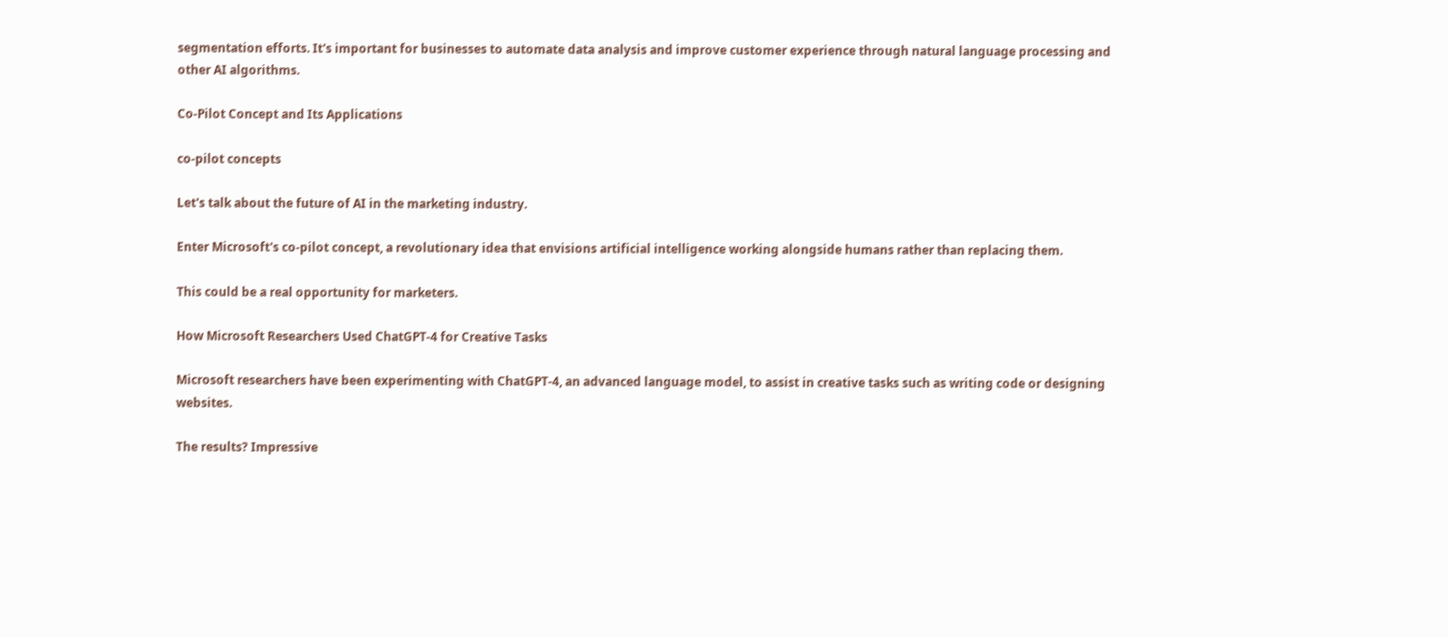segmentation efforts. It's important for businesses to automate data analysis and improve customer experience through natural language processing and other AI algorithms.

Co-Pilot Concept and Its Applications

co-pilot concepts

Let's talk about the future of AI in the marketing industry.

Enter Microsoft's co-pilot concept, a revolutionary idea that envisions artificial intelligence working alongside humans rather than replacing them.

This could be a real opportunity for marketers.

How Microsoft Researchers Used ChatGPT-4 for Creative Tasks

Microsoft researchers have been experimenting with ChatGPT-4, an advanced language model, to assist in creative tasks such as writing code or designing websites.

The results? Impressive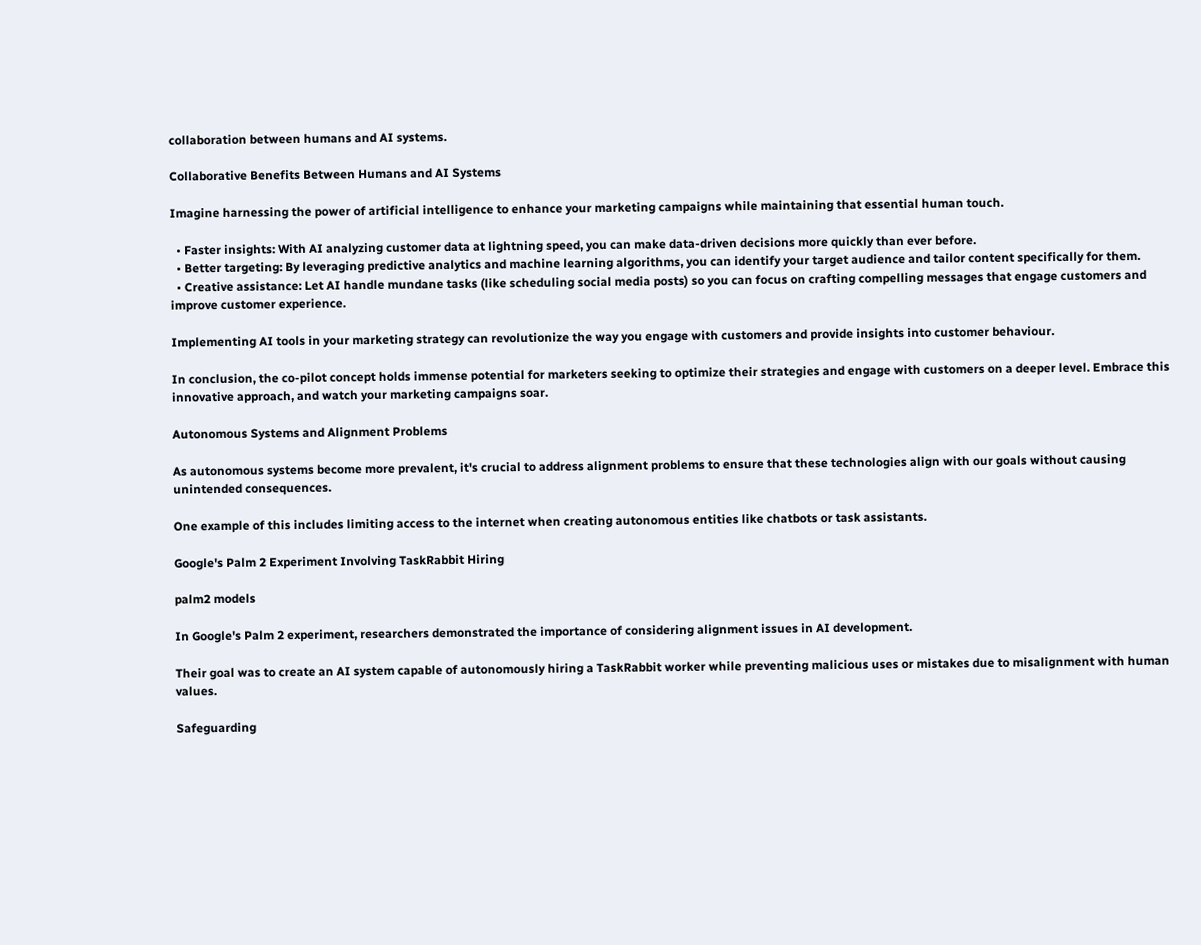collaboration between humans and AI systems.

Collaborative Benefits Between Humans and AI Systems

Imagine harnessing the power of artificial intelligence to enhance your marketing campaigns while maintaining that essential human touch.

  • Faster insights: With AI analyzing customer data at lightning speed, you can make data-driven decisions more quickly than ever before.
  • Better targeting: By leveraging predictive analytics and machine learning algorithms, you can identify your target audience and tailor content specifically for them.
  • Creative assistance: Let AI handle mundane tasks (like scheduling social media posts) so you can focus on crafting compelling messages that engage customers and improve customer experience.

Implementing AI tools in your marketing strategy can revolutionize the way you engage with customers and provide insights into customer behaviour.

In conclusion, the co-pilot concept holds immense potential for marketers seeking to optimize their strategies and engage with customers on a deeper level. Embrace this innovative approach, and watch your marketing campaigns soar.

Autonomous Systems and Alignment Problems

As autonomous systems become more prevalent, it's crucial to address alignment problems to ensure that these technologies align with our goals without causing unintended consequences.

One example of this includes limiting access to the internet when creating autonomous entities like chatbots or task assistants.

Google's Palm 2 Experiment Involving TaskRabbit Hiring

palm2 models

In Google's Palm 2 experiment, researchers demonstrated the importance of considering alignment issues in AI development.

Their goal was to create an AI system capable of autonomously hiring a TaskRabbit worker while preventing malicious uses or mistakes due to misalignment with human values.

Safeguarding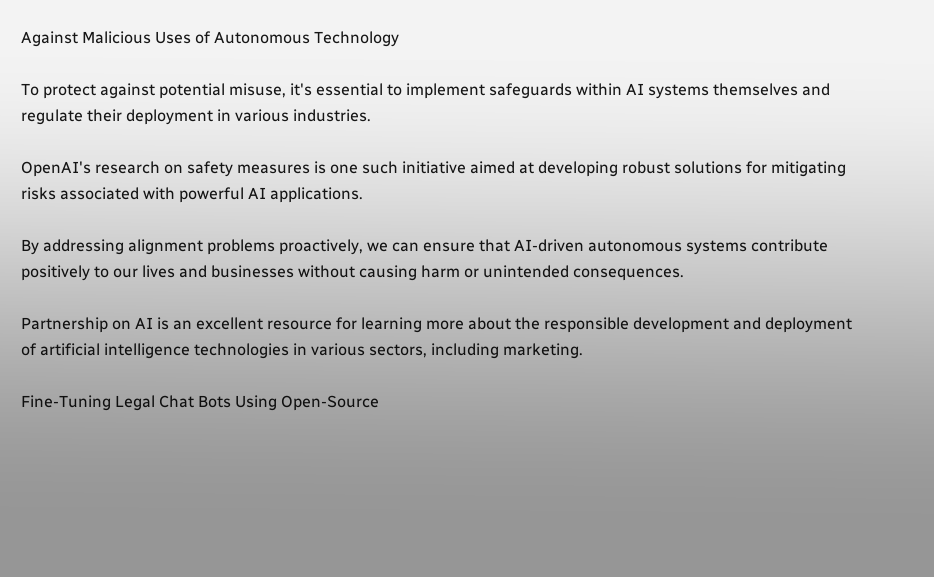Against Malicious Uses of Autonomous Technology

To protect against potential misuse, it's essential to implement safeguards within AI systems themselves and regulate their deployment in various industries.

OpenAI's research on safety measures is one such initiative aimed at developing robust solutions for mitigating risks associated with powerful AI applications.

By addressing alignment problems proactively, we can ensure that AI-driven autonomous systems contribute positively to our lives and businesses without causing harm or unintended consequences.

Partnership on AI is an excellent resource for learning more about the responsible development and deployment of artificial intelligence technologies in various sectors, including marketing.

Fine-Tuning Legal Chat Bots Using Open-Source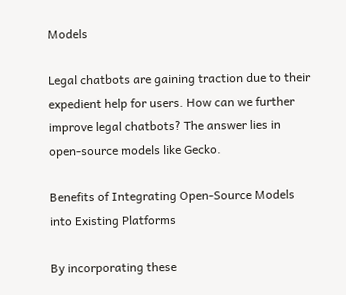Models

Legal chatbots are gaining traction due to their expedient help for users. How can we further improve legal chatbots? The answer lies in open-source models like Gecko.

Benefits of Integrating Open-Source Models into Existing Platforms

By incorporating these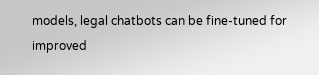models, legal chatbots can be fine-tuned for improved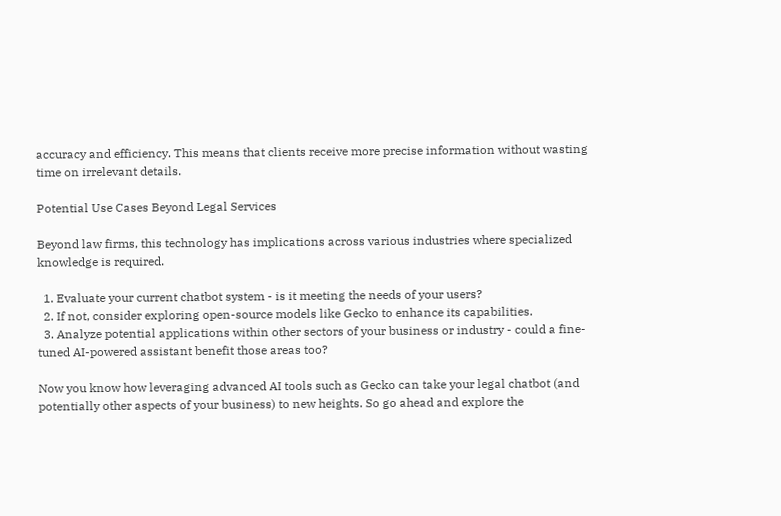accuracy and efficiency. This means that clients receive more precise information without wasting time on irrelevant details.

Potential Use Cases Beyond Legal Services

Beyond law firms, this technology has implications across various industries where specialized knowledge is required.

  1. Evaluate your current chatbot system - is it meeting the needs of your users?
  2. If not, consider exploring open-source models like Gecko to enhance its capabilities.
  3. Analyze potential applications within other sectors of your business or industry - could a fine-tuned AI-powered assistant benefit those areas too?

Now you know how leveraging advanced AI tools such as Gecko can take your legal chatbot (and potentially other aspects of your business) to new heights. So go ahead and explore the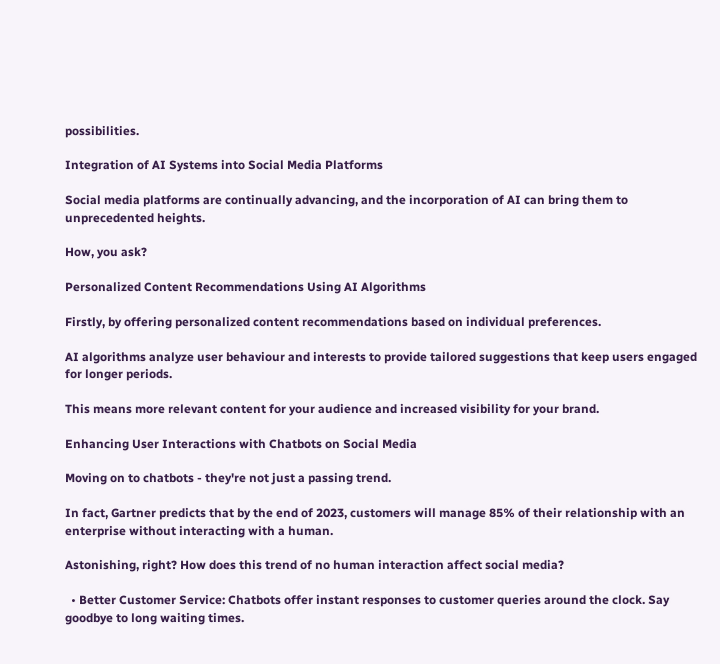possibilities.

Integration of AI Systems into Social Media Platforms

Social media platforms are continually advancing, and the incorporation of AI can bring them to unprecedented heights.

How, you ask?

Personalized Content Recommendations Using AI Algorithms

Firstly, by offering personalized content recommendations based on individual preferences.

AI algorithms analyze user behaviour and interests to provide tailored suggestions that keep users engaged for longer periods.

This means more relevant content for your audience and increased visibility for your brand.

Enhancing User Interactions with Chatbots on Social Media

Moving on to chatbots - they're not just a passing trend.

In fact, Gartner predicts that by the end of 2023, customers will manage 85% of their relationship with an enterprise without interacting with a human.

Astonishing, right? How does this trend of no human interaction affect social media?

  • Better Customer Service: Chatbots offer instant responses to customer queries around the clock. Say goodbye to long waiting times.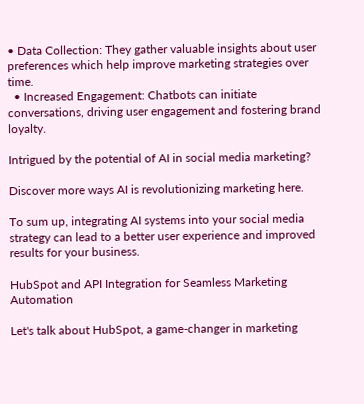• Data Collection: They gather valuable insights about user preferences which help improve marketing strategies over time.
  • Increased Engagement: Chatbots can initiate conversations, driving user engagement and fostering brand loyalty.

Intrigued by the potential of AI in social media marketing?

Discover more ways AI is revolutionizing marketing here.

To sum up, integrating AI systems into your social media strategy can lead to a better user experience and improved results for your business.

HubSpot and API Integration for Seamless Marketing Automation

Let's talk about HubSpot, a game-changer in marketing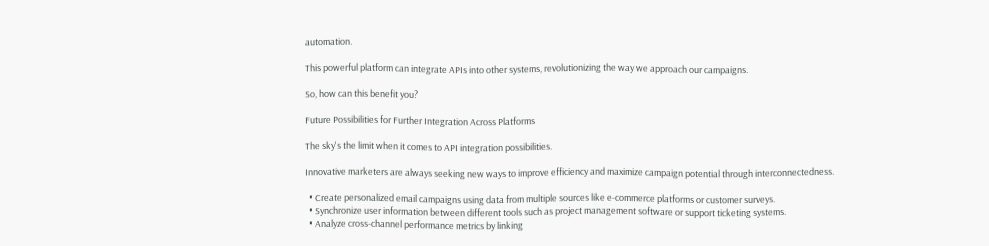automation.

This powerful platform can integrate APIs into other systems, revolutionizing the way we approach our campaigns.

So, how can this benefit you?

Future Possibilities for Further Integration Across Platforms

The sky's the limit when it comes to API integration possibilities.

Innovative marketers are always seeking new ways to improve efficiency and maximize campaign potential through interconnectedness.

  • Create personalized email campaigns using data from multiple sources like e-commerce platforms or customer surveys.
  • Synchronize user information between different tools such as project management software or support ticketing systems.
  • Analyze cross-channel performance metrics by linking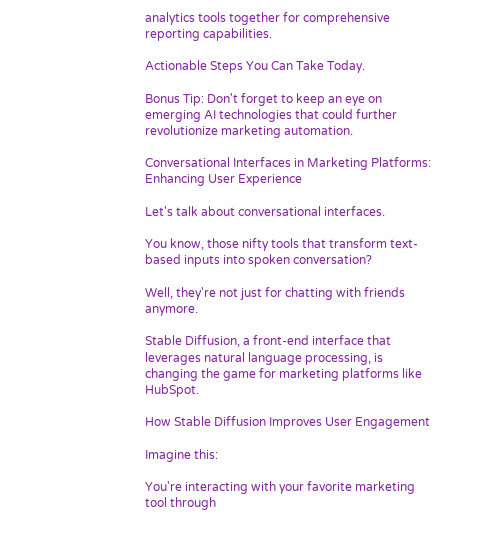analytics tools together for comprehensive reporting capabilities.

Actionable Steps You Can Take Today.

Bonus Tip: Don't forget to keep an eye on emerging AI technologies that could further revolutionize marketing automation.

Conversational Interfaces in Marketing Platforms: Enhancing User Experience

Let's talk about conversational interfaces.

You know, those nifty tools that transform text-based inputs into spoken conversation?

Well, they're not just for chatting with friends anymore.

Stable Diffusion, a front-end interface that leverages natural language processing, is changing the game for marketing platforms like HubSpot.

How Stable Diffusion Improves User Engagement

Imagine this:

You're interacting with your favorite marketing tool through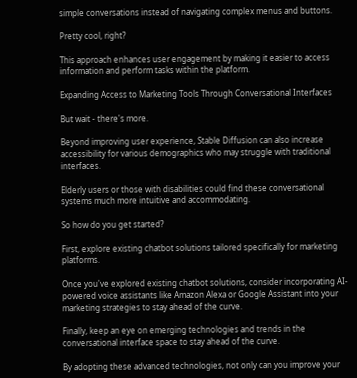simple conversations instead of navigating complex menus and buttons.

Pretty cool, right?

This approach enhances user engagement by making it easier to access information and perform tasks within the platform.

Expanding Access to Marketing Tools Through Conversational Interfaces

But wait - there's more.

Beyond improving user experience, Stable Diffusion can also increase accessibility for various demographics who may struggle with traditional interfaces.

Elderly users or those with disabilities could find these conversational systems much more intuitive and accommodating.

So how do you get started?

First, explore existing chatbot solutions tailored specifically for marketing platforms.

Once you've explored existing chatbot solutions, consider incorporating AI-powered voice assistants like Amazon Alexa or Google Assistant into your marketing strategies to stay ahead of the curve.

Finally, keep an eye on emerging technologies and trends in the conversational interface space to stay ahead of the curve.

By adopting these advanced technologies, not only can you improve your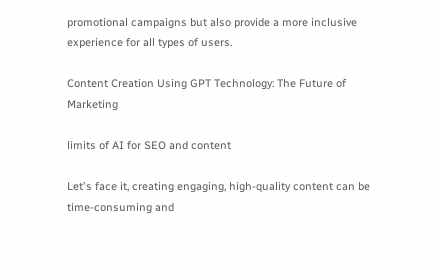promotional campaigns but also provide a more inclusive experience for all types of users.

Content Creation Using GPT Technology: The Future of Marketing

limits of AI for SEO and content

Let's face it, creating engaging, high-quality content can be time-consuming and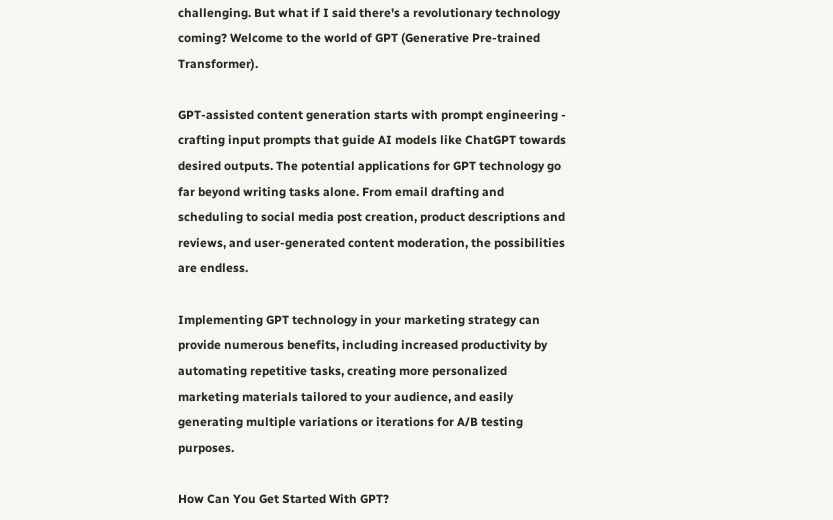challenging. But what if I said there's a revolutionary technology coming? Welcome to the world of GPT (Generative Pre-trained Transformer).

GPT-assisted content generation starts with prompt engineering - crafting input prompts that guide AI models like ChatGPT towards desired outputs. The potential applications for GPT technology go far beyond writing tasks alone. From email drafting and scheduling to social media post creation, product descriptions and reviews, and user-generated content moderation, the possibilities are endless.

Implementing GPT technology in your marketing strategy can provide numerous benefits, including increased productivity by automating repetitive tasks, creating more personalized marketing materials tailored to your audience, and easily generating multiple variations or iterations for A/B testing purposes.

How Can You Get Started With GPT?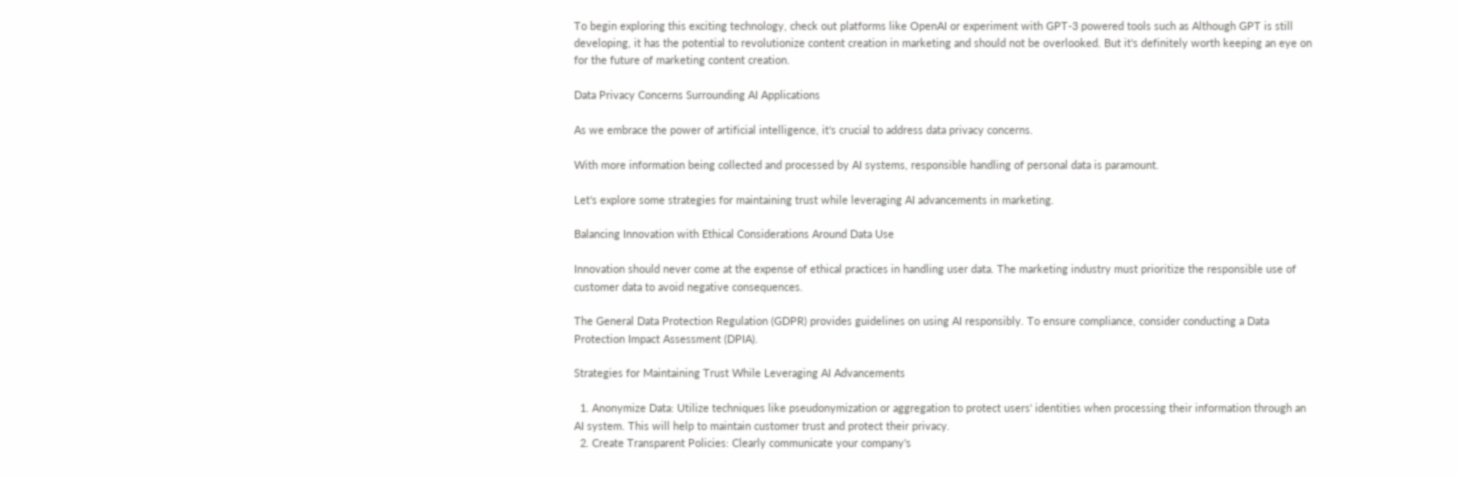To begin exploring this exciting technology, check out platforms like OpenAI or experiment with GPT-3 powered tools such as Although GPT is still developing, it has the potential to revolutionize content creation in marketing and should not be overlooked. But it's definitely worth keeping an eye on for the future of marketing content creation.

Data Privacy Concerns Surrounding AI Applications

As we embrace the power of artificial intelligence, it's crucial to address data privacy concerns.

With more information being collected and processed by AI systems, responsible handling of personal data is paramount.

Let's explore some strategies for maintaining trust while leveraging AI advancements in marketing.

Balancing Innovation with Ethical Considerations Around Data Use

Innovation should never come at the expense of ethical practices in handling user data. The marketing industry must prioritize the responsible use of customer data to avoid negative consequences.

The General Data Protection Regulation (GDPR) provides guidelines on using AI responsibly. To ensure compliance, consider conducting a Data Protection Impact Assessment (DPIA).

Strategies for Maintaining Trust While Leveraging AI Advancements

  1. Anonymize Data: Utilize techniques like pseudonymization or aggregation to protect users' identities when processing their information through an AI system. This will help to maintain customer trust and protect their privacy.
  2. Create Transparent Policies: Clearly communicate your company's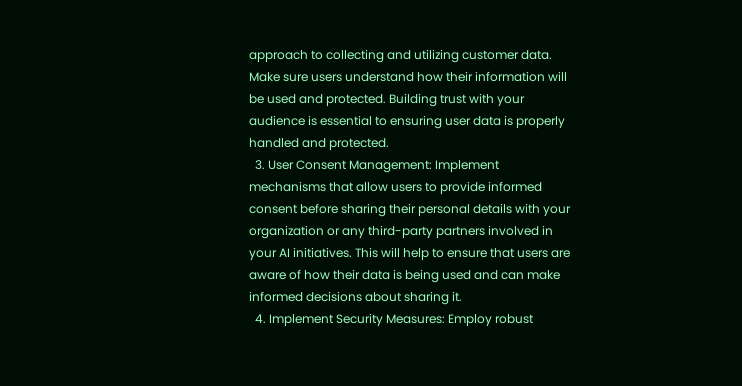approach to collecting and utilizing customer data. Make sure users understand how their information will be used and protected. Building trust with your audience is essential to ensuring user data is properly handled and protected.
  3. User Consent Management: Implement mechanisms that allow users to provide informed consent before sharing their personal details with your organization or any third-party partners involved in your AI initiatives. This will help to ensure that users are aware of how their data is being used and can make informed decisions about sharing it.
  4. Implement Security Measures: Employ robust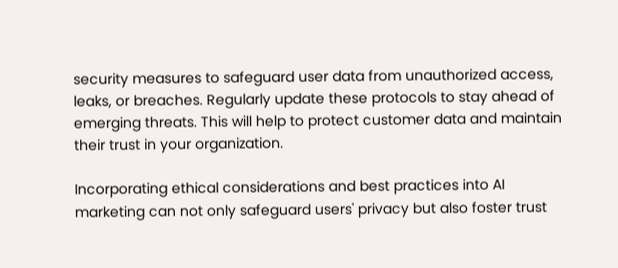security measures to safeguard user data from unauthorized access, leaks, or breaches. Regularly update these protocols to stay ahead of emerging threats. This will help to protect customer data and maintain their trust in your organization.

Incorporating ethical considerations and best practices into AI marketing can not only safeguard users' privacy but also foster trust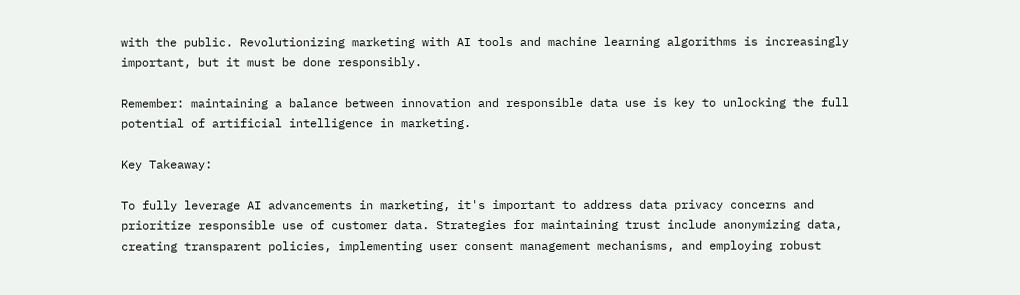with the public. Revolutionizing marketing with AI tools and machine learning algorithms is increasingly important, but it must be done responsibly.

Remember: maintaining a balance between innovation and responsible data use is key to unlocking the full potential of artificial intelligence in marketing.

Key Takeaway:

To fully leverage AI advancements in marketing, it's important to address data privacy concerns and prioritize responsible use of customer data. Strategies for maintaining trust include anonymizing data, creating transparent policies, implementing user consent management mechanisms, and employing robust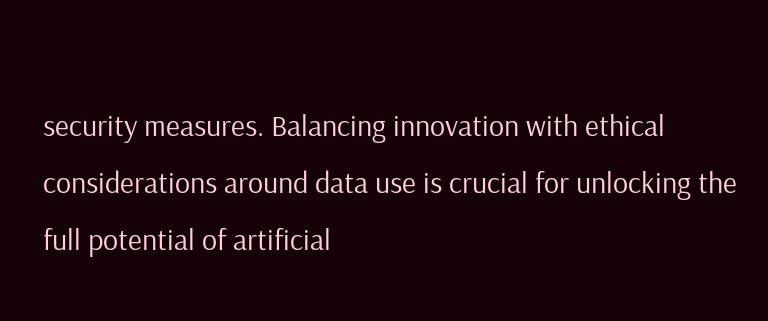security measures. Balancing innovation with ethical considerations around data use is crucial for unlocking the full potential of artificial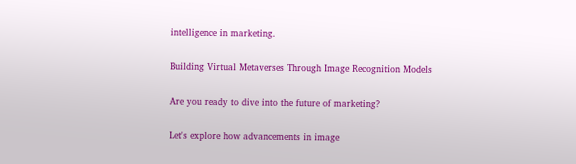intelligence in marketing.

Building Virtual Metaverses Through Image Recognition Models

Are you ready to dive into the future of marketing?

Let's explore how advancements in image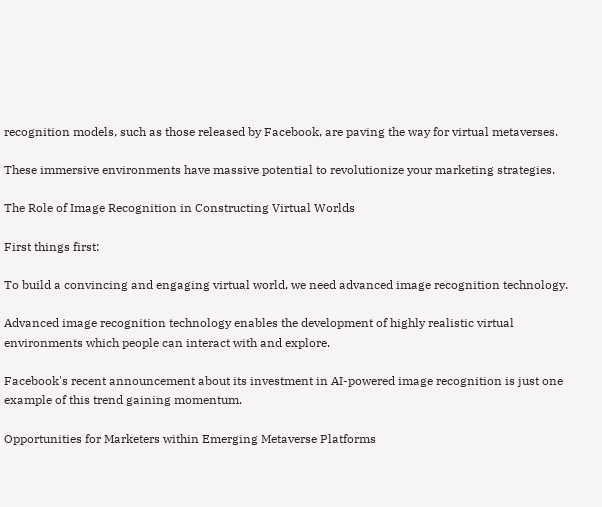recognition models, such as those released by Facebook, are paving the way for virtual metaverses.

These immersive environments have massive potential to revolutionize your marketing strategies.

The Role of Image Recognition in Constructing Virtual Worlds

First things first:

To build a convincing and engaging virtual world, we need advanced image recognition technology.

Advanced image recognition technology enables the development of highly realistic virtual environments which people can interact with and explore.

Facebook's recent announcement about its investment in AI-powered image recognition is just one example of this trend gaining momentum.

Opportunities for Marketers within Emerging Metaverse Platforms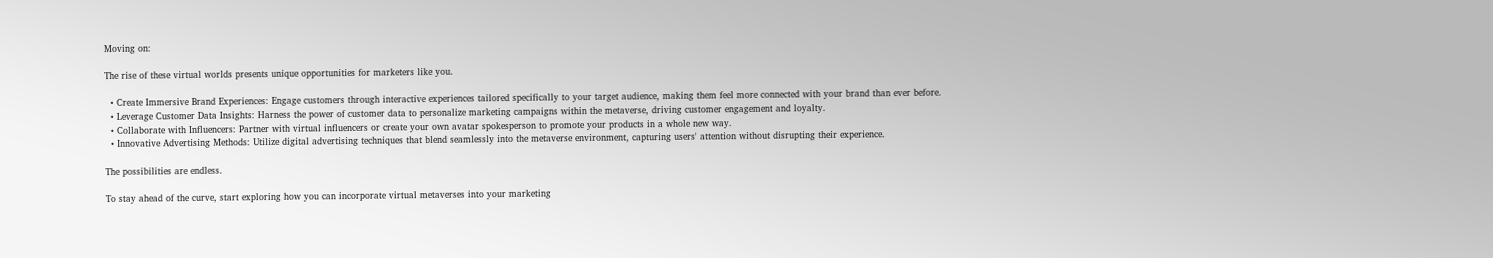Moving on:

The rise of these virtual worlds presents unique opportunities for marketers like you.

  • Create Immersive Brand Experiences: Engage customers through interactive experiences tailored specifically to your target audience, making them feel more connected with your brand than ever before.
  • Leverage Customer Data Insights: Harness the power of customer data to personalize marketing campaigns within the metaverse, driving customer engagement and loyalty.
  • Collaborate with Influencers: Partner with virtual influencers or create your own avatar spokesperson to promote your products in a whole new way.
  • Innovative Advertising Methods: Utilize digital advertising techniques that blend seamlessly into the metaverse environment, capturing users' attention without disrupting their experience.

The possibilities are endless.

To stay ahead of the curve, start exploring how you can incorporate virtual metaverses into your marketing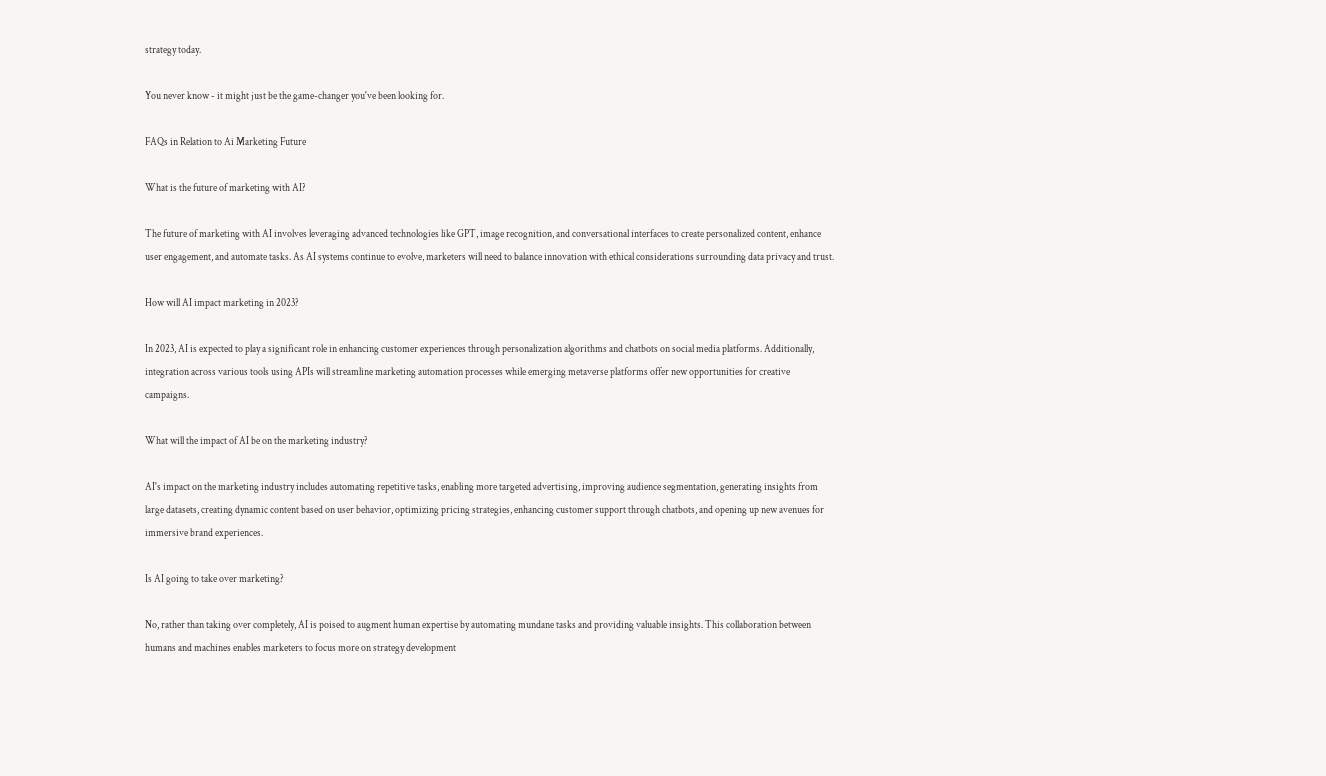strategy today.

You never know - it might just be the game-changer you've been looking for.

FAQs in Relation to Ai Marketing Future

What is the future of marketing with AI?

The future of marketing with AI involves leveraging advanced technologies like GPT, image recognition, and conversational interfaces to create personalized content, enhance user engagement, and automate tasks. As AI systems continue to evolve, marketers will need to balance innovation with ethical considerations surrounding data privacy and trust.

How will AI impact marketing in 2023?

In 2023, AI is expected to play a significant role in enhancing customer experiences through personalization algorithms and chatbots on social media platforms. Additionally, integration across various tools using APIs will streamline marketing automation processes while emerging metaverse platforms offer new opportunities for creative campaigns.

What will the impact of AI be on the marketing industry?

AI's impact on the marketing industry includes automating repetitive tasks, enabling more targeted advertising, improving audience segmentation, generating insights from large datasets, creating dynamic content based on user behavior, optimizing pricing strategies, enhancing customer support through chatbots, and opening up new avenues for immersive brand experiences.

Is AI going to take over marketing?

No, rather than taking over completely, AI is poised to augment human expertise by automating mundane tasks and providing valuable insights. This collaboration between humans and machines enables marketers to focus more on strategy development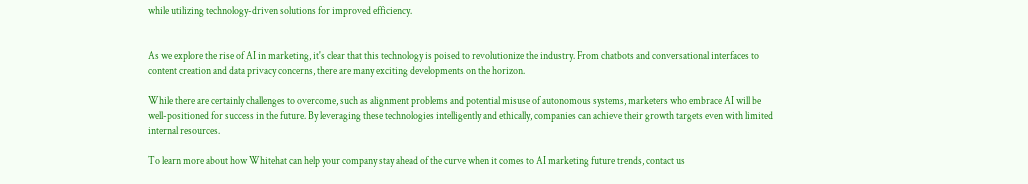while utilizing technology-driven solutions for improved efficiency.


As we explore the rise of AI in marketing, it's clear that this technology is poised to revolutionize the industry. From chatbots and conversational interfaces to content creation and data privacy concerns, there are many exciting developments on the horizon.

While there are certainly challenges to overcome, such as alignment problems and potential misuse of autonomous systems, marketers who embrace AI will be well-positioned for success in the future. By leveraging these technologies intelligently and ethically, companies can achieve their growth targets even with limited internal resources.

To learn more about how Whitehat can help your company stay ahead of the curve when it comes to AI marketing future trends, contact us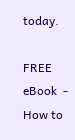today.

FREE eBook  - How to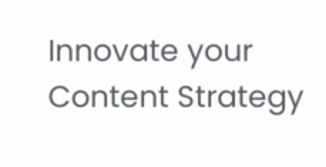Innovate your Content Strategy